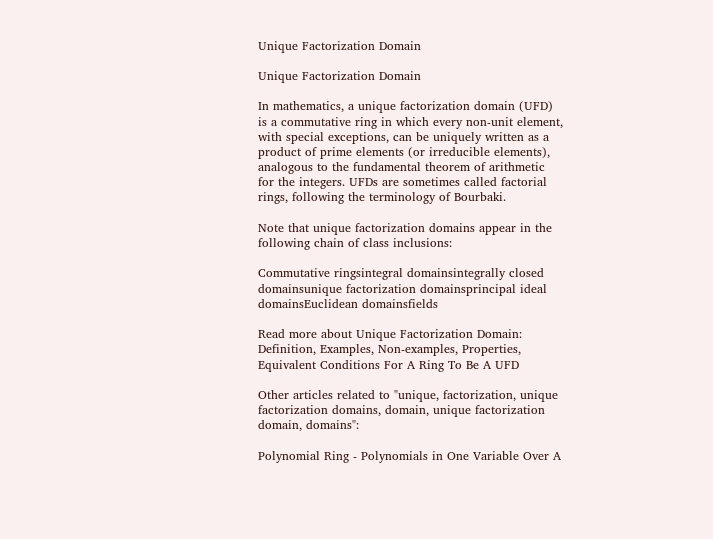Unique Factorization Domain

Unique Factorization Domain

In mathematics, a unique factorization domain (UFD) is a commutative ring in which every non-unit element, with special exceptions, can be uniquely written as a product of prime elements (or irreducible elements), analogous to the fundamental theorem of arithmetic for the integers. UFDs are sometimes called factorial rings, following the terminology of Bourbaki.

Note that unique factorization domains appear in the following chain of class inclusions:

Commutative ringsintegral domainsintegrally closed domainsunique factorization domainsprincipal ideal domainsEuclidean domainsfields

Read more about Unique Factorization Domain:  Definition, Examples, Non-examples, Properties, Equivalent Conditions For A Ring To Be A UFD

Other articles related to "unique, factorization, unique factorization domains, domain, unique factorization domain, domains":

Polynomial Ring - Polynomials in One Variable Over A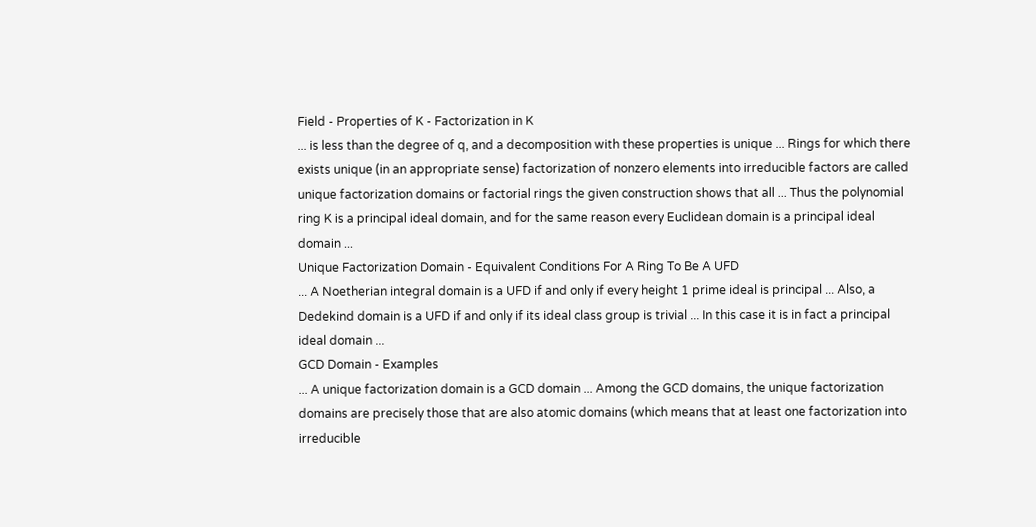Field - Properties of K - Factorization in K
... is less than the degree of q, and a decomposition with these properties is unique ... Rings for which there exists unique (in an appropriate sense) factorization of nonzero elements into irreducible factors are called unique factorization domains or factorial rings the given construction shows that all ... Thus the polynomial ring K is a principal ideal domain, and for the same reason every Euclidean domain is a principal ideal domain ...
Unique Factorization Domain - Equivalent Conditions For A Ring To Be A UFD
... A Noetherian integral domain is a UFD if and only if every height 1 prime ideal is principal ... Also, a Dedekind domain is a UFD if and only if its ideal class group is trivial ... In this case it is in fact a principal ideal domain ...
GCD Domain - Examples
... A unique factorization domain is a GCD domain ... Among the GCD domains, the unique factorization domains are precisely those that are also atomic domains (which means that at least one factorization into irreducible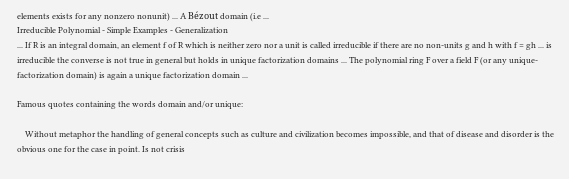elements exists for any nonzero nonunit) ... A Bézout domain (i.e ...
Irreducible Polynomial - Simple Examples - Generalization
... If R is an integral domain, an element f of R which is neither zero nor a unit is called irreducible if there are no non-units g and h with f = gh ... is irreducible the converse is not true in general but holds in unique factorization domains ... The polynomial ring F over a field F (or any unique-factorization domain) is again a unique factorization domain ...

Famous quotes containing the words domain and/or unique:

    Without metaphor the handling of general concepts such as culture and civilization becomes impossible, and that of disease and disorder is the obvious one for the case in point. Is not crisis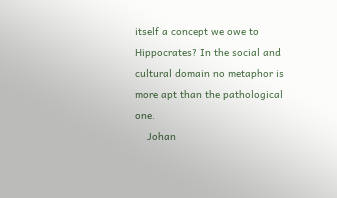itself a concept we owe to Hippocrates? In the social and cultural domain no metaphor is more apt than the pathological one.
    Johan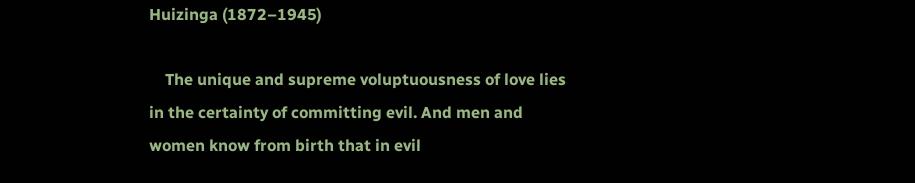Huizinga (1872–1945)

    The unique and supreme voluptuousness of love lies in the certainty of committing evil. And men and women know from birth that in evil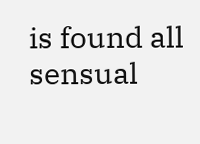is found all sensual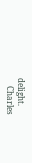delight.
    Charles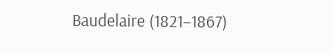Baudelaire (1821–1867)